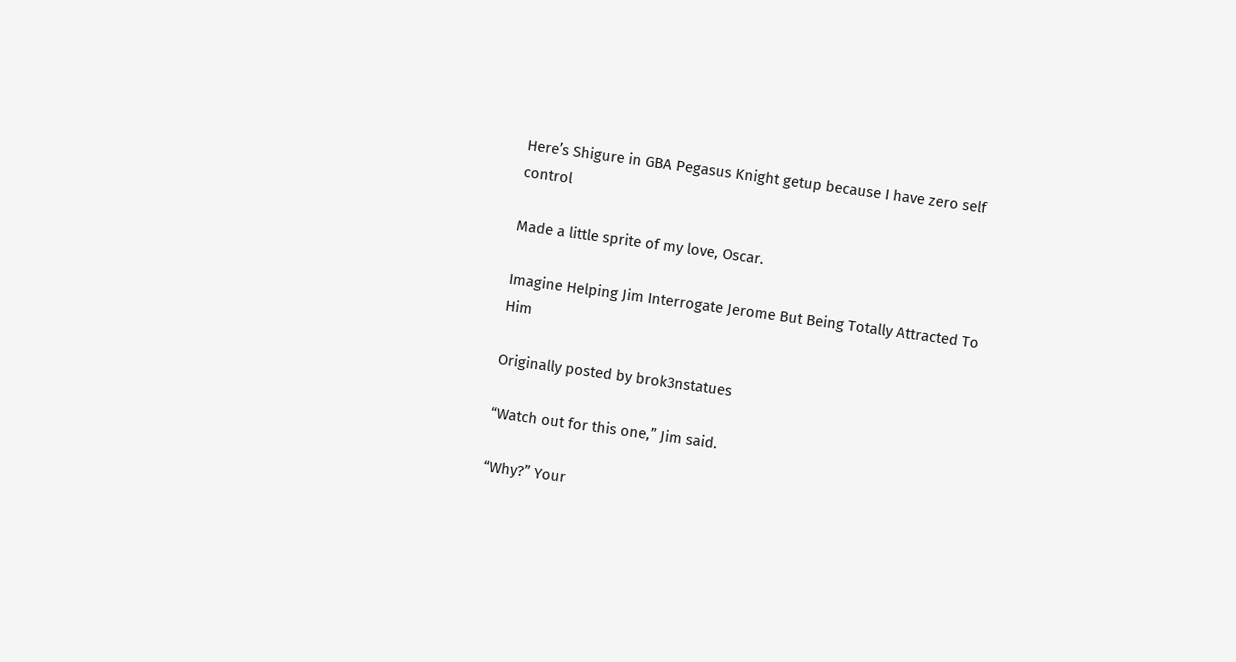Here’s Shigure in GBA Pegasus Knight getup because I have zero self control

Made a little sprite of my love, Oscar.

Imagine Helping Jim Interrogate Jerome But Being Totally Attracted To Him

Originally posted by brok3nstatues

“Watch out for this one,” Jim said.

“Why?” Your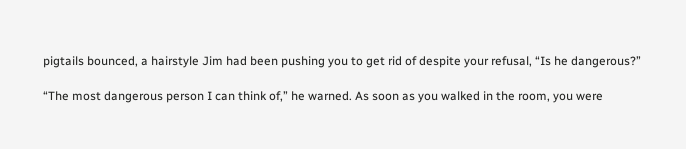pigtails bounced, a hairstyle Jim had been pushing you to get rid of despite your refusal, “Is he dangerous?”

“The most dangerous person I can think of,” he warned. As soon as you walked in the room, you were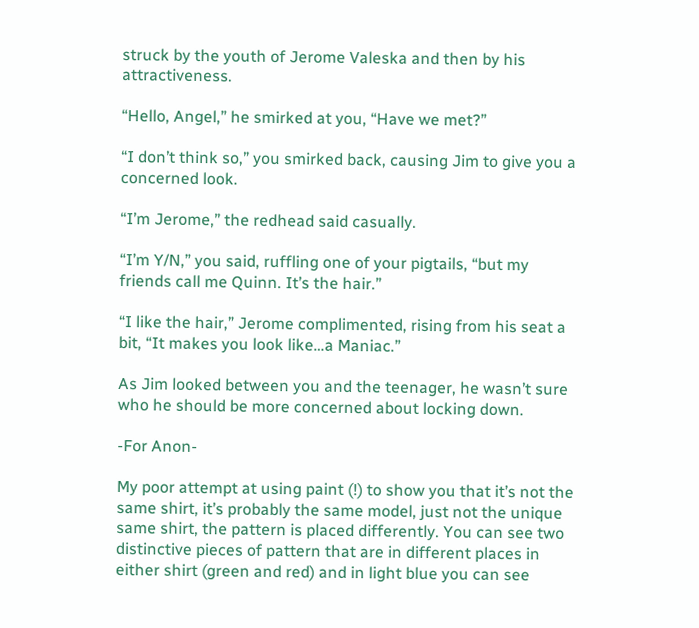struck by the youth of Jerome Valeska and then by his attractiveness.

“Hello, Angel,” he smirked at you, “Have we met?”

“I don’t think so,” you smirked back, causing Jim to give you a concerned look.

“I’m Jerome,” the redhead said casually.

“I’m Y/N,” you said, ruffling one of your pigtails, “but my friends call me Quinn. It’s the hair.”

“I like the hair,” Jerome complimented, rising from his seat a bit, “It makes you look like…a Maniac.”

As Jim looked between you and the teenager, he wasn’t sure who he should be more concerned about locking down.

-For Anon-

My poor attempt at using paint (!) to show you that it’s not the same shirt, it’s probably the same model, just not the unique same shirt, the pattern is placed differently. You can see two distinctive pieces of pattern that are in different places in either shirt (green and red) and in light blue you can see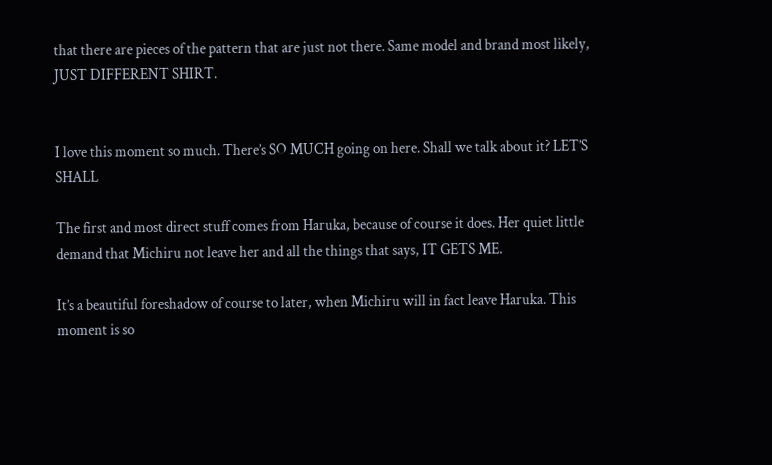that there are pieces of the pattern that are just not there. Same model and brand most likely, JUST DIFFERENT SHIRT.


I love this moment so much. There’s SO MUCH going on here. Shall we talk about it? LET’S SHALL

The first and most direct stuff comes from Haruka, because of course it does. Her quiet little demand that Michiru not leave her and all the things that says, IT GETS ME.

It’s a beautiful foreshadow of course to later, when Michiru will in fact leave Haruka. This moment is so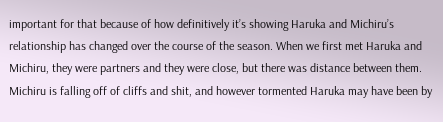important for that because of how definitively it’s showing Haruka and Michiru’s relationship has changed over the course of the season. When we first met Haruka and Michiru, they were partners and they were close, but there was distance between them. Michiru is falling off of cliffs and shit, and however tormented Haruka may have been by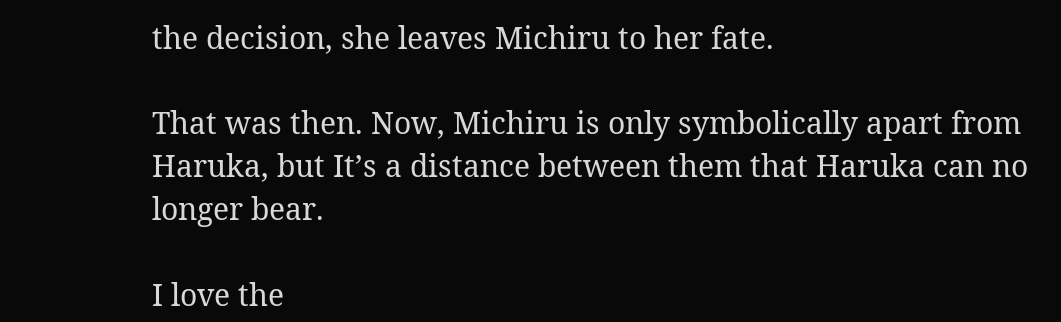the decision, she leaves Michiru to her fate.

That was then. Now, Michiru is only symbolically apart from Haruka, but It’s a distance between them that Haruka can no longer bear.

I love the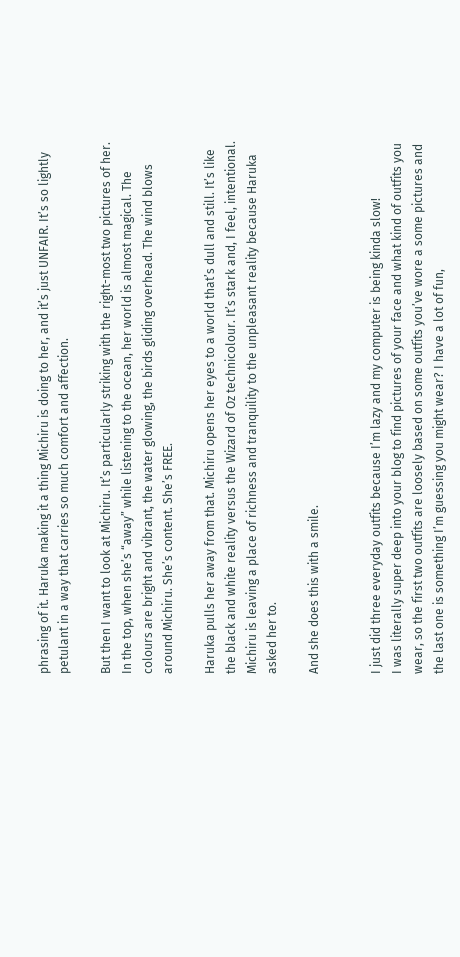phrasing of it. Haruka making it a thing Michiru is doing to her, and it’s just UNFAIR. It’s so lightly petulant in a way that carries so much comfort and affection.

But then I want to look at Michiru. It’s particularly striking with the right-most two pictures of her. In the top, when she’s “away” while listening to the ocean, her world is almost magical. The colours are bright and vibrant, the water glowing, the birds gliding overhead. The wind blows around Michiru. She’s content. She’s FREE.

Haruka pulls her away from that. Michiru opens her eyes to a world that’s dull and still. It’s like the black and white reality versus the Wizard of Oz technicolour. It’s stark and, I feel, intentional. Michiru is leaving a place of richness and tranquility to the unpleasant reality because Haruka asked her to.

And she does this with a smile.


I just did three everyday outfits because I’m lazy and my computer is being kinda slow!
I was literally super deep into your blog to find pictures of your face and what kind of outfits you wear, so the first two outfits are loosely based on some outfits you’ve wore a some pictures and the last one is something I’m guessing you might wear? I have a lot of fun,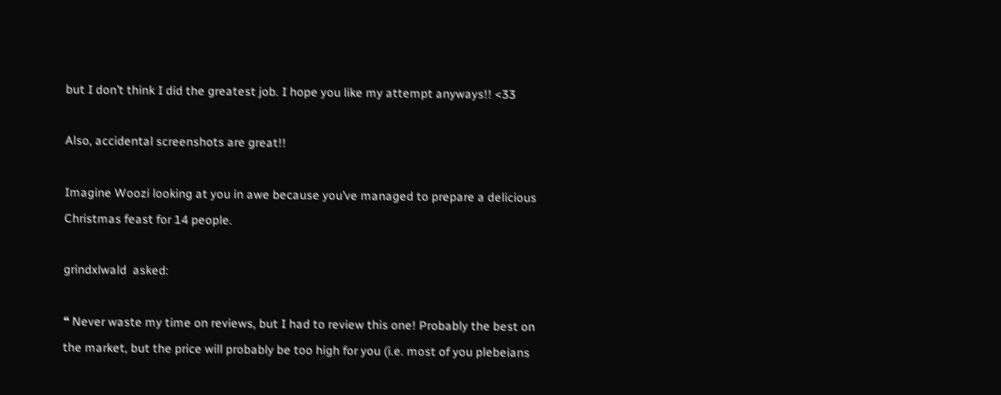but I don’t think I did the greatest job. I hope you like my attempt anyways!! <33

Also, accidental screenshots are great!!

Imagine Woozi looking at you in awe because you’ve managed to prepare a delicious Christmas feast for 14 people.

grindxlwald  asked:

❝ Never waste my time on reviews, but I had to review this one! Probably the best on the market, but the price will probably be too high for you (i.e. most of you plebeians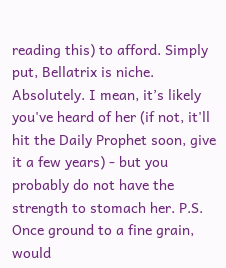reading this) to afford. Simply put, Bellatrix is niche. Absolutely. I mean, it’s likely you've heard of her (if not, it'll hit the Daily Prophet soon, give it a few years) - but you probably do not have the strength to stomach her. P.S. Once ground to a fine grain, would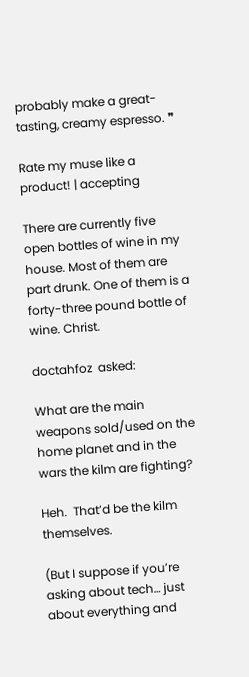probably make a great-tasting, creamy espresso. ❞

Rate my muse like a product! | accepting

There are currently five open bottles of wine in my house. Most of them are part drunk. One of them is a forty-three pound bottle of wine. Christ.

doctahfoz  asked:

What are the main weapons sold/used on the home planet and in the wars the kilm are fighting?

Heh.  That’d be the kilm themselves.

(But I suppose if you’re asking about tech… just about everything and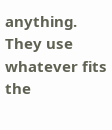anything.  They use whatever fits the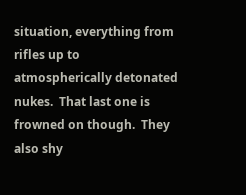situation, everything from rifles up to atmospherically detonated nukes.  That last one is frowned on though.  They also shy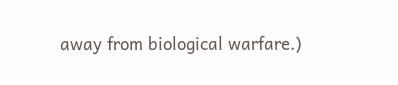away from biological warfare.)